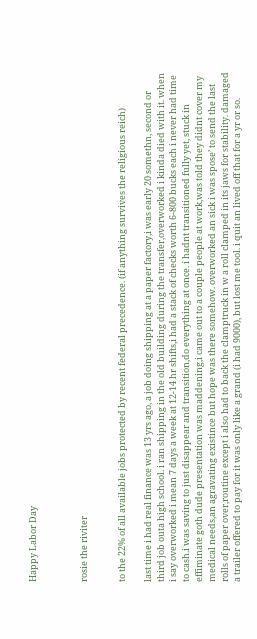Happy Labor Day



rosie the riviter


to the 22% of all available jobs protected by recent federal precedence. (if anything survives the religious reich)

last time i had real finance was 13 yrs ago, a job doing shipping at a paper factory,i was early 20 somethn, second or third job outa high school. i ran shipping in the old building during the transfer,overworked i kinda died with it. when i say overworked i mean 7 days a week at 12-14 hr shifts,i had a stack of checks worth 6-800 bucks each i never had time to cash.i was saving to just disappear and transition,do everything at once. i hadnt transitioned fully yet, stuck in effiminate goth dude presentation was maddening,i came out to a couple people at work,was told they didnt cover my medical needs,an agravating existince but hope was there somehow. overworked an sick i was spose’ to send the last rolls of paper over,routine except i also had to back the clamptruck in w a roll clamped in its jaws for stability. damaged a trailer offered to pay for it was only like a grand (i had 9000), but lost me tool. i quit an lived off that for a yr or so.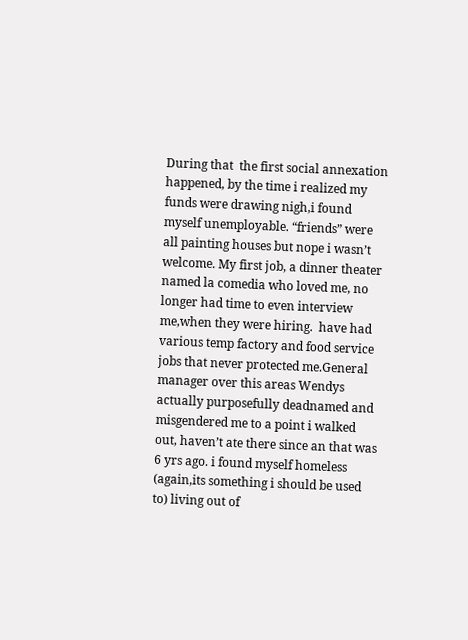During that  the first social annexation happened, by the time i realized my funds were drawing nigh,i found myself unemployable. “friends” were all painting houses but nope i wasn’t welcome. My first job, a dinner theater named la comedia who loved me, no longer had time to even interview me,when they were hiring.  have had various temp factory and food service jobs that never protected me.General manager over this areas Wendys actually purposefully deadnamed and misgendered me to a point i walked out, haven’t ate there since an that was 6 yrs ago. i found myself homeless (again,its something i should be used to) living out of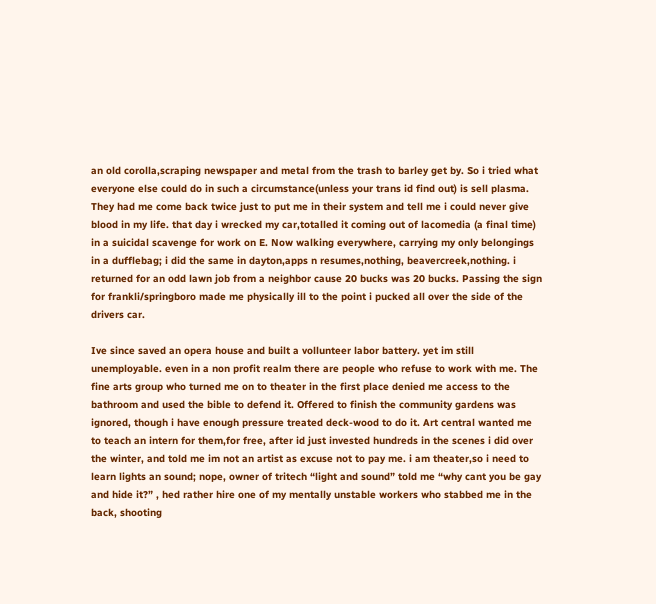an old corolla,scraping newspaper and metal from the trash to barley get by. So i tried what everyone else could do in such a circumstance(unless your trans id find out) is sell plasma. They had me come back twice just to put me in their system and tell me i could never give blood in my life. that day i wrecked my car,totalled it coming out of lacomedia (a final time) in a suicidal scavenge for work on E. Now walking everywhere, carrying my only belongings in a dufflebag; i did the same in dayton,apps n resumes,nothing, beavercreek,nothing. i returned for an odd lawn job from a neighbor cause 20 bucks was 20 bucks. Passing the sign for frankli/springboro made me physically ill to the point i pucked all over the side of the drivers car.

Ive since saved an opera house and built a vollunteer labor battery. yet im still unemployable. even in a non profit realm there are people who refuse to work with me. The fine arts group who turned me on to theater in the first place denied me access to the bathroom and used the bible to defend it. Offered to finish the community gardens was ignored, though i have enough pressure treated deck-wood to do it. Art central wanted me to teach an intern for them,for free, after id just invested hundreds in the scenes i did over the winter, and told me im not an artist as excuse not to pay me. i am theater,so i need to learn lights an sound; nope, owner of tritech “light and sound” told me “why cant you be gay and hide it?” , hed rather hire one of my mentally unstable workers who stabbed me in the back, shooting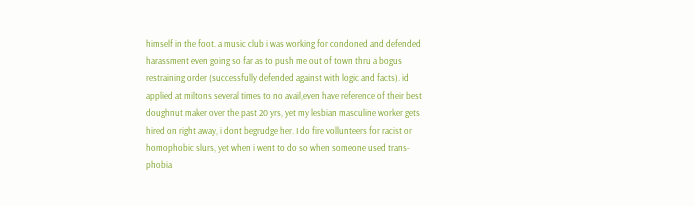himself in the foot. a music club i was working for condoned and defended harassment even going so far as to push me out of town thru a bogus restraining order (successfully defended against with logic and facts). id applied at miltons several times to no avail,even have reference of their best doughnut maker over the past 20 yrs, yet my lesbian masculine worker gets hired on right away, i dont begrudge her. I do fire vollunteers for racist or homophobic slurs, yet when i went to do so when someone used trans-phobia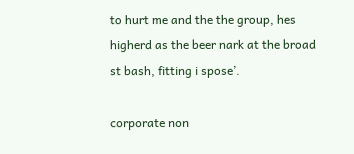to hurt me and the the group, hes higherd as the beer nark at the broad st bash, fitting i spose’.

corporate non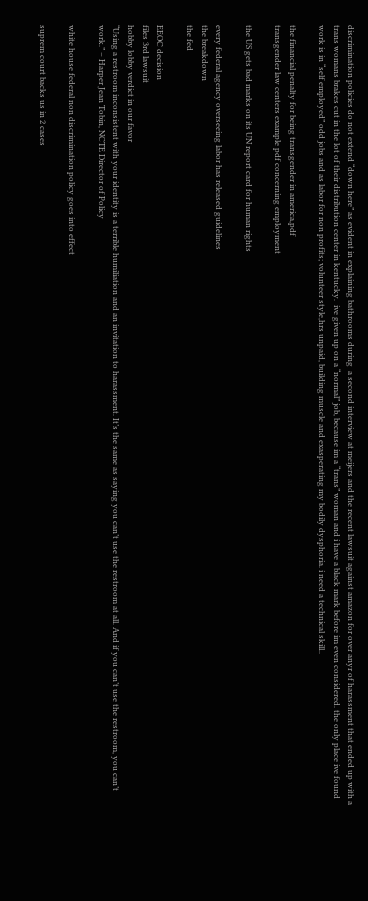discrimination policies do not extend “down here” as evident in explaining bathrooms during  a second interview at meijers and the recent lawsuit against amazon for over anyr of harassment that ended up with a trans womans brakes cut in the lot of their distribution center in kentucky.  ive given up on a “normal” job, because im a “trans” woman and i have a black mark before im even considered. the only place ive found work is in “self employed” odd jobs and as labor for non profits; volunteer style,hrs unpaid, building muscle and exasperating my bodily dysphoria. i need a technical skill..

the financial penalty for being transgender in america,pdf
transgender law centers example pdf concerning employment

the US gets bad marks on its UN report card for human rights

every federal agency overseeing labor has released guidelines
the breakdown
the fed

EEOC decision
files 3rd lawsuit
hobby lobby verdict in our favor
“Using a restroom inconsistent with your identity is a terrible humiliation and an invitation to harassment. It’s the same as saying you can’t use the restroom at all. And if you can’t use the restroom, you can’t work.” – Harper Jean Tobin, NCTE Director of Policy

white house federal non discrimination policy goes into effect

suprem court backs us in 2 cases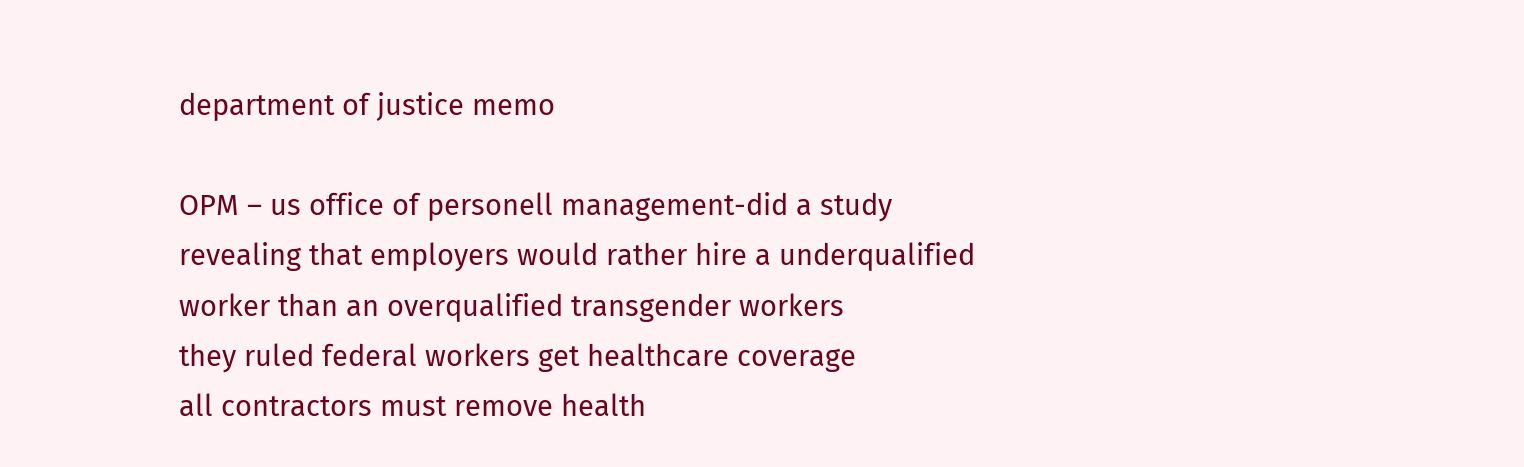department of justice memo

OPM – us office of personell management-did a study revealing that employers would rather hire a underqualified worker than an overqualified transgender workers
they ruled federal workers get healthcare coverage
all contractors must remove health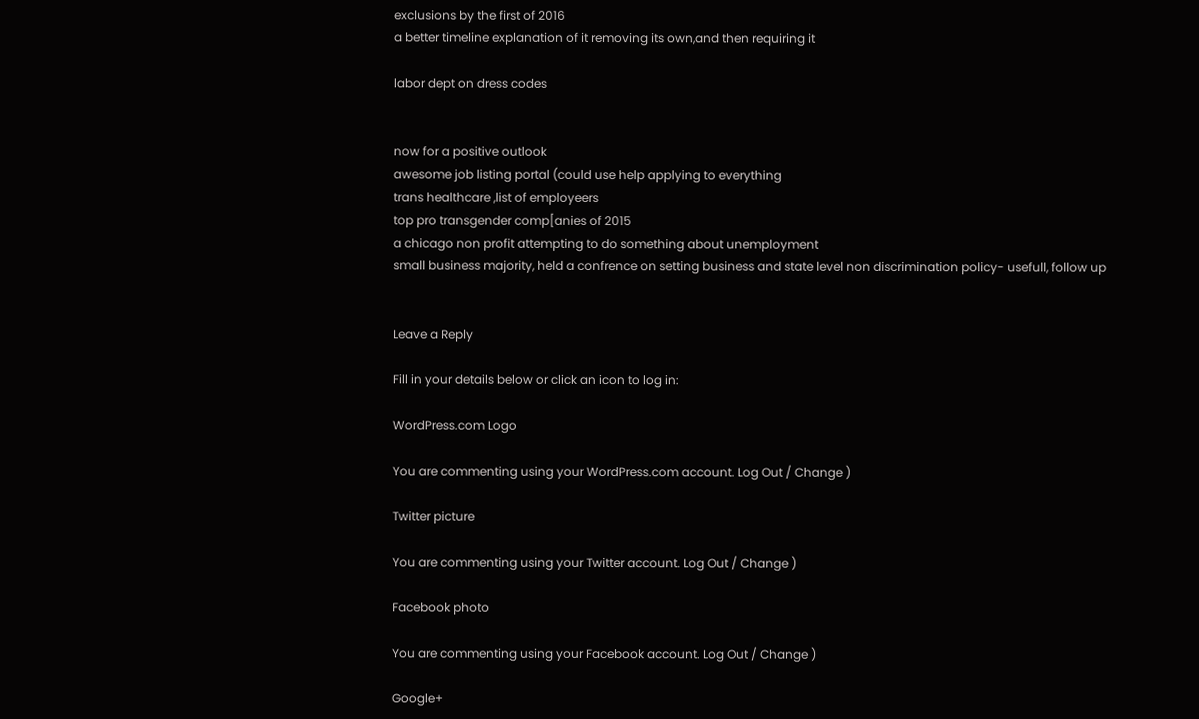exclusions by the first of 2016
a better timeline explanation of it removing its own,and then requiring it

labor dept on dress codes


now for a positive outlook
awesome job listing portal (could use help applying to everything
trans healthcare ,list of employeers
top pro transgender comp[anies of 2015
a chicago non profit attempting to do something about unemployment
small business majority, held a confrence on setting business and state level non discrimination policy- usefull, follow up


Leave a Reply

Fill in your details below or click an icon to log in:

WordPress.com Logo

You are commenting using your WordPress.com account. Log Out / Change )

Twitter picture

You are commenting using your Twitter account. Log Out / Change )

Facebook photo

You are commenting using your Facebook account. Log Out / Change )

Google+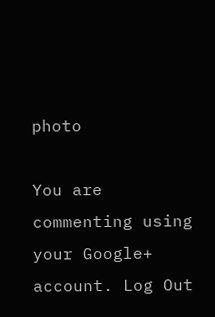photo

You are commenting using your Google+ account. Log Out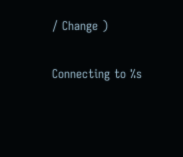/ Change )

Connecting to %s